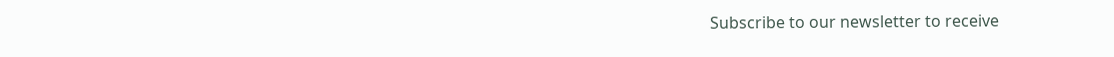Subscribe to our newsletter to receive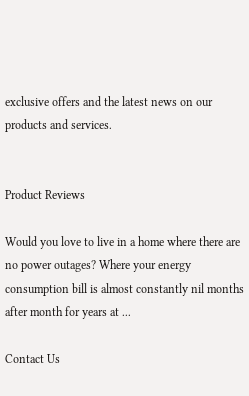exclusive offers and the latest news on our products and services.


Product Reviews

Would you love to live in a home where there are no power outages? Where your energy consumption bill is almost constantly nil months after month for years at ...

Contact Us